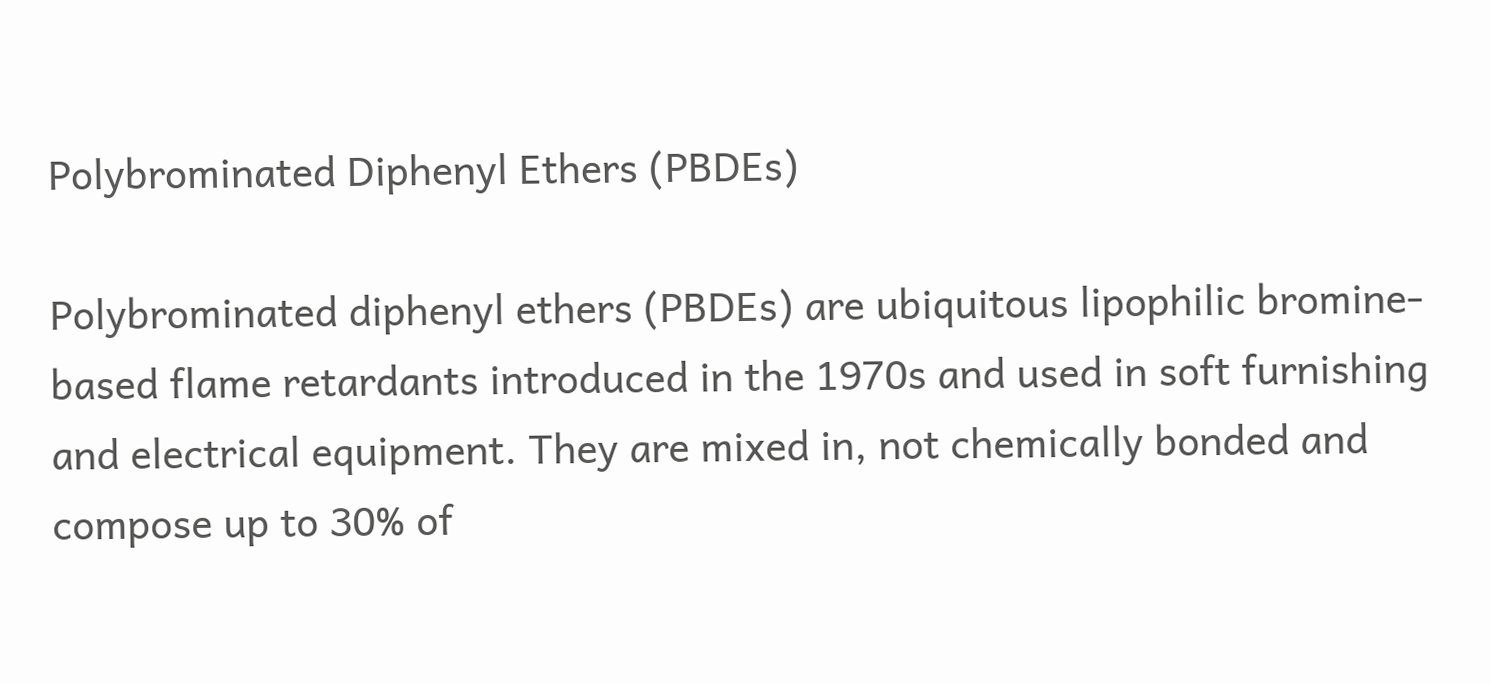Polybrominated Diphenyl Ethers (PBDEs)

Polybrominated diphenyl ethers (PBDEs) are ubiquitous lipophilic bromine-based flame retardants introduced in the 1970s and used in soft furnishing and electrical equipment. They are mixed in, not chemically bonded and compose up to 30% of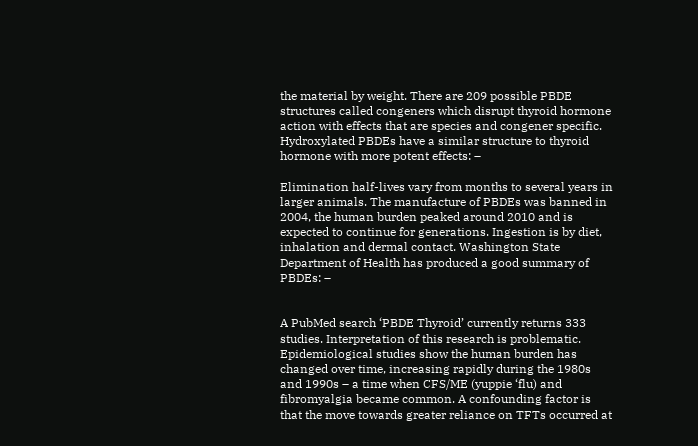the material by weight. There are 209 possible PBDE structures called congeners which disrupt thyroid hormone action with effects that are species and congener specific. Hydroxylated PBDEs have a similar structure to thyroid hormone with more potent effects: –

Elimination half-lives vary from months to several years in larger animals. The manufacture of PBDEs was banned in 2004, the human burden peaked around 2010 and is expected to continue for generations. Ingestion is by diet, inhalation and dermal contact. Washington State Department of Health has produced a good summary of PBDEs: –


A PubMed search ‘PBDE Thyroid’ currently returns 333 studies. Interpretation of this research is problematic. Epidemiological studies show the human burden has changed over time, increasing rapidly during the 1980s and 1990s – a time when CFS/ME (yuppie ‘flu) and fibromyalgia became common. A confounding factor is that the move towards greater reliance on TFTs occurred at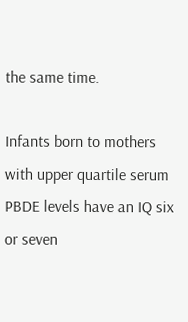the same time.

Infants born to mothers with upper quartile serum PBDE levels have an IQ six or seven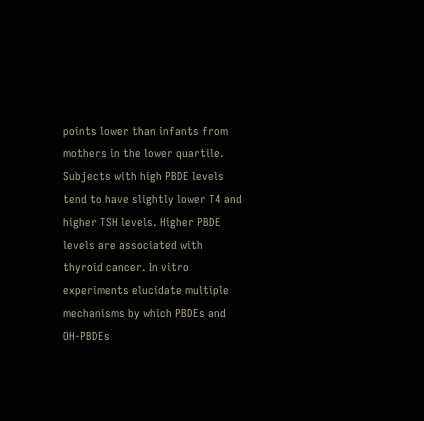points lower than infants from mothers in the lower quartile. Subjects with high PBDE levels tend to have slightly lower T4 and higher TSH levels. Higher PBDE levels are associated with thyroid cancer. In vitro experiments elucidate multiple mechanisms by which PBDEs and OH-PBDEs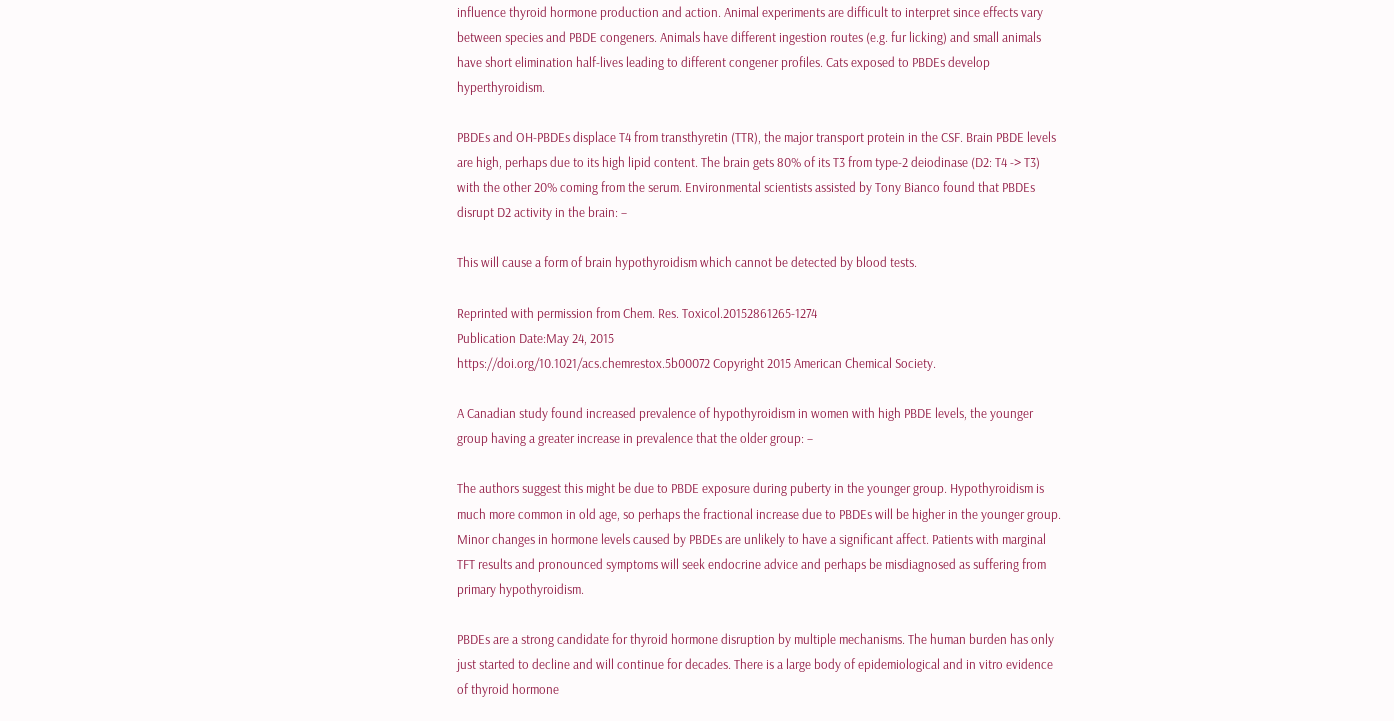influence thyroid hormone production and action. Animal experiments are difficult to interpret since effects vary between species and PBDE congeners. Animals have different ingestion routes (e.g. fur licking) and small animals have short elimination half-lives leading to different congener profiles. Cats exposed to PBDEs develop hyperthyroidism.

PBDEs and OH-PBDEs displace T4 from transthyretin (TTR), the major transport protein in the CSF. Brain PBDE levels are high, perhaps due to its high lipid content. The brain gets 80% of its T3 from type-2 deiodinase (D2: T4 -> T3) with the other 20% coming from the serum. Environmental scientists assisted by Tony Bianco found that PBDEs disrupt D2 activity in the brain: –

This will cause a form of brain hypothyroidism which cannot be detected by blood tests.

Reprinted with permission from Chem. Res. Toxicol.20152861265-1274
Publication Date:May 24, 2015
https://doi.org/10.1021/acs.chemrestox.5b00072 Copyright 2015 American Chemical Society.

A Canadian study found increased prevalence of hypothyroidism in women with high PBDE levels, the younger group having a greater increase in prevalence that the older group: –

The authors suggest this might be due to PBDE exposure during puberty in the younger group. Hypothyroidism is much more common in old age, so perhaps the fractional increase due to PBDEs will be higher in the younger group. Minor changes in hormone levels caused by PBDEs are unlikely to have a significant affect. Patients with marginal TFT results and pronounced symptoms will seek endocrine advice and perhaps be misdiagnosed as suffering from primary hypothyroidism.

PBDEs are a strong candidate for thyroid hormone disruption by multiple mechanisms. The human burden has only just started to decline and will continue for decades. There is a large body of epidemiological and in vitro evidence of thyroid hormone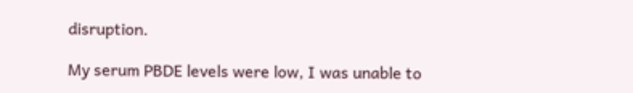disruption.

My serum PBDE levels were low, I was unable to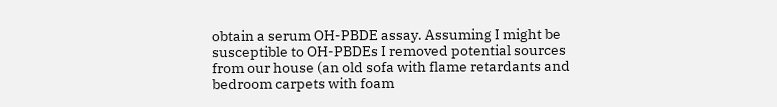obtain a serum OH-PBDE assay. Assuming I might be susceptible to OH-PBDEs I removed potential sources from our house (an old sofa with flame retardants and bedroom carpets with foam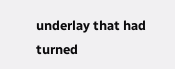underlay that had turned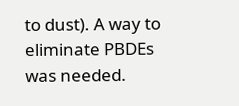to dust). A way to eliminate PBDEs was needed.